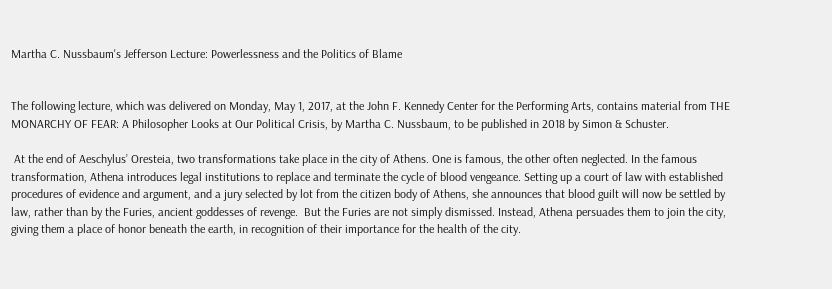Martha C. Nussbaum's Jefferson Lecture: Powerlessness and the Politics of Blame


The following lecture, which was delivered on Monday, May 1, 2017, at the John F. Kennedy Center for the Performing Arts, contains material from THE MONARCHY OF FEAR: A Philosopher Looks at Our Political Crisis, by Martha C. Nussbaum, to be published in 2018 by Simon & Schuster.

 At the end of Aeschylus’ Oresteia, two transformations take place in the city of Athens. One is famous, the other often neglected. In the famous transformation, Athena introduces legal institutions to replace and terminate the cycle of blood vengeance. Setting up a court of law with established procedures of evidence and argument, and a jury selected by lot from the citizen body of Athens, she announces that blood guilt will now be settled by law, rather than by the Furies, ancient goddesses of revenge.  But the Furies are not simply dismissed. Instead, Athena persuades them to join the city, giving them a place of honor beneath the earth, in recognition of their importance for the health of the city.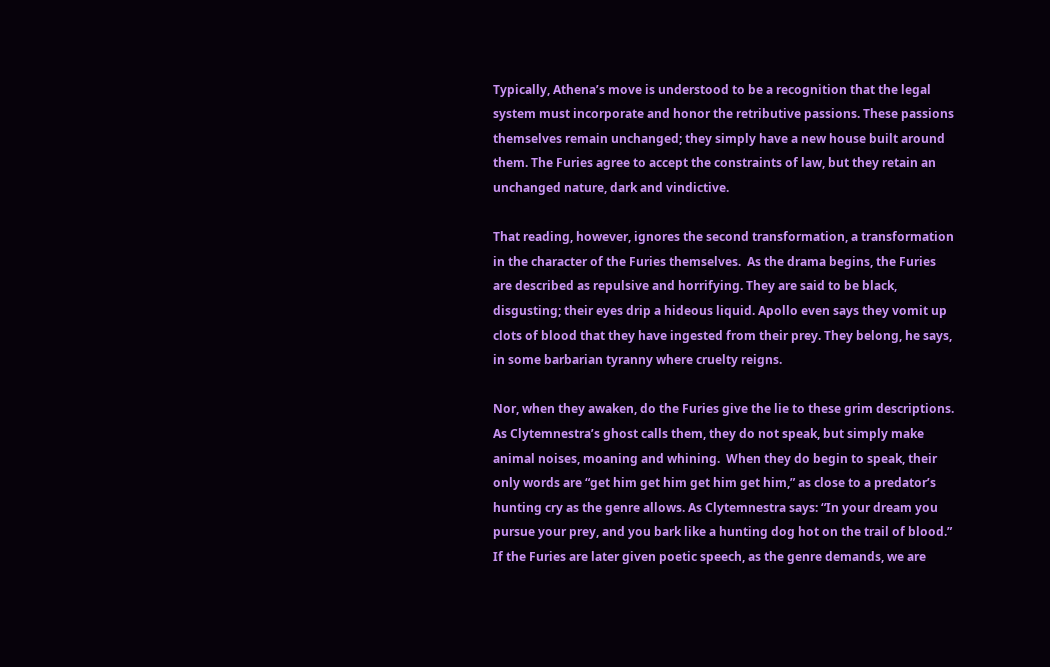Typically, Athena’s move is understood to be a recognition that the legal system must incorporate and honor the retributive passions. These passions themselves remain unchanged; they simply have a new house built around them. The Furies agree to accept the constraints of law, but they retain an unchanged nature, dark and vindictive.

That reading, however, ignores the second transformation, a transformation in the character of the Furies themselves.  As the drama begins, the Furies are described as repulsive and horrifying. They are said to be black, disgusting; their eyes drip a hideous liquid. Apollo even says they vomit up clots of blood that they have ingested from their prey. They belong, he says, in some barbarian tyranny where cruelty reigns.

Nor, when they awaken, do the Furies give the lie to these grim descriptions. As Clytemnestra’s ghost calls them, they do not speak, but simply make animal noises, moaning and whining.  When they do begin to speak, their only words are “get him get him get him get him,” as close to a predator’s hunting cry as the genre allows. As Clytemnestra says: “In your dream you pursue your prey, and you bark like a hunting dog hot on the trail of blood.” If the Furies are later given poetic speech, as the genre demands, we are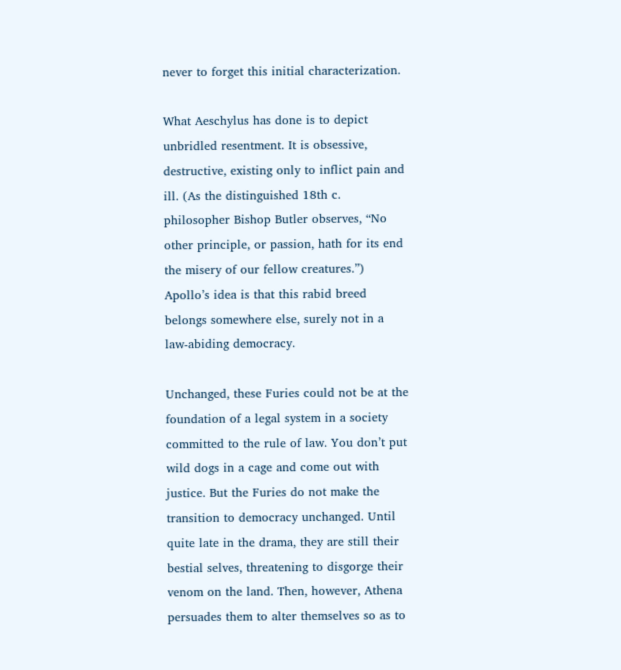never to forget this initial characterization.

What Aeschylus has done is to depict unbridled resentment. It is obsessive, destructive, existing only to inflict pain and ill. (As the distinguished 18th c. philosopher Bishop Butler observes, “No other principle, or passion, hath for its end the misery of our fellow creatures.”) Apollo’s idea is that this rabid breed belongs somewhere else, surely not in a law-abiding democracy.

Unchanged, these Furies could not be at the foundation of a legal system in a society committed to the rule of law. You don’t put wild dogs in a cage and come out with justice. But the Furies do not make the transition to democracy unchanged. Until quite late in the drama, they are still their bestial selves, threatening to disgorge their venom on the land. Then, however, Athena persuades them to alter themselves so as to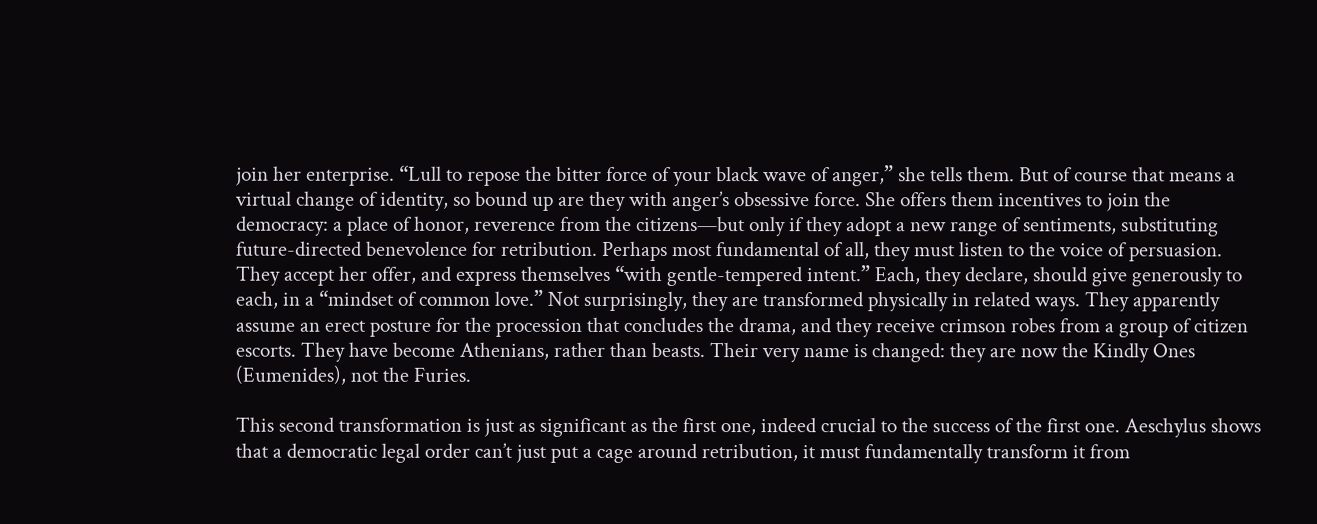join her enterprise. “Lull to repose the bitter force of your black wave of anger,” she tells them. But of course that means a virtual change of identity, so bound up are they with anger’s obsessive force. She offers them incentives to join the democracy: a place of honor, reverence from the citizens—but only if they adopt a new range of sentiments, substituting future-directed benevolence for retribution. Perhaps most fundamental of all, they must listen to the voice of persuasion. They accept her offer, and express themselves “with gentle-tempered intent.” Each, they declare, should give generously to each, in a “mindset of common love.” Not surprisingly, they are transformed physically in related ways. They apparently assume an erect posture for the procession that concludes the drama, and they receive crimson robes from a group of citizen escorts. They have become Athenians, rather than beasts. Their very name is changed: they are now the Kindly Ones (Eumenides), not the Furies.

This second transformation is just as significant as the first one, indeed crucial to the success of the first one. Aeschylus shows that a democratic legal order can’t just put a cage around retribution, it must fundamentally transform it from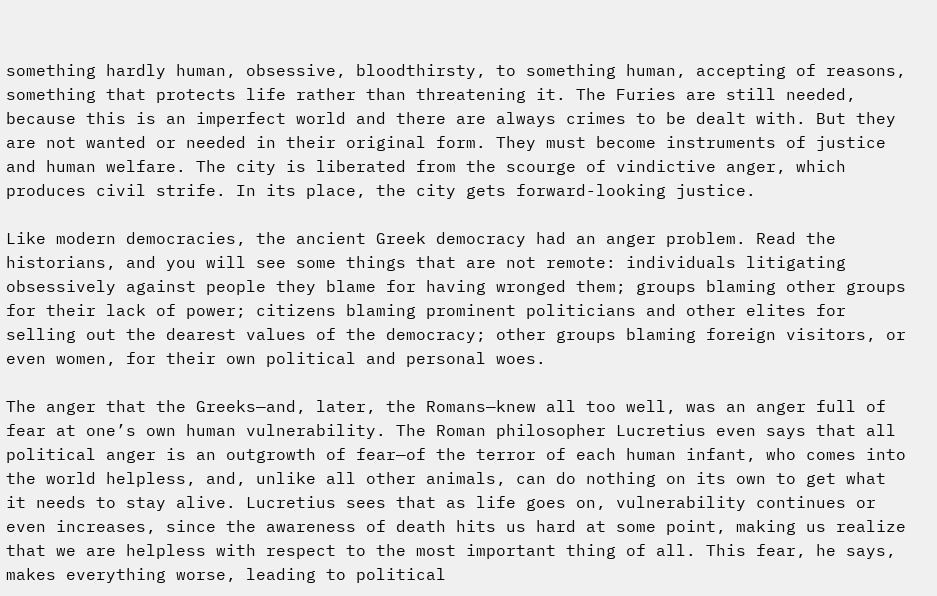something hardly human, obsessive, bloodthirsty, to something human, accepting of reasons, something that protects life rather than threatening it. The Furies are still needed, because this is an imperfect world and there are always crimes to be dealt with. But they are not wanted or needed in their original form. They must become instruments of justice and human welfare. The city is liberated from the scourge of vindictive anger, which produces civil strife. In its place, the city gets forward-looking justice.

Like modern democracies, the ancient Greek democracy had an anger problem. Read the historians, and you will see some things that are not remote: individuals litigating obsessively against people they blame for having wronged them; groups blaming other groups for their lack of power; citizens blaming prominent politicians and other elites for selling out the dearest values of the democracy; other groups blaming foreign visitors, or even women, for their own political and personal woes.

The anger that the Greeks—and, later, the Romans—knew all too well, was an anger full of fear at one’s own human vulnerability. The Roman philosopher Lucretius even says that all political anger is an outgrowth of fear—of the terror of each human infant, who comes into the world helpless, and, unlike all other animals, can do nothing on its own to get what it needs to stay alive. Lucretius sees that as life goes on, vulnerability continues or even increases, since the awareness of death hits us hard at some point, making us realize that we are helpless with respect to the most important thing of all. This fear, he says, makes everything worse, leading to political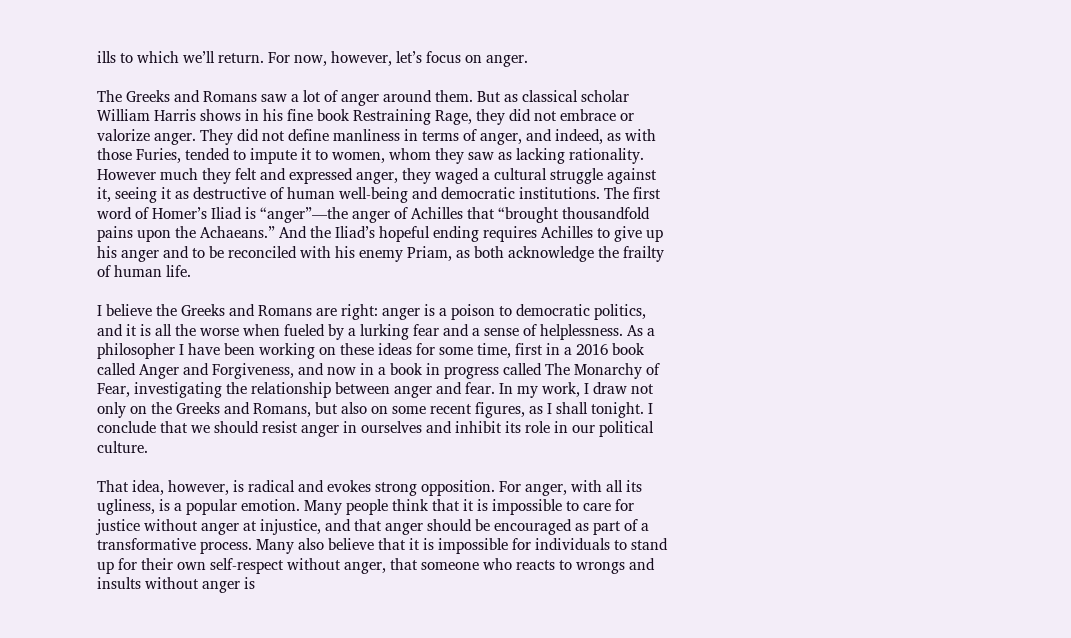ills to which we’ll return. For now, however, let’s focus on anger.

The Greeks and Romans saw a lot of anger around them. But as classical scholar William Harris shows in his fine book Restraining Rage, they did not embrace or valorize anger. They did not define manliness in terms of anger, and indeed, as with those Furies, tended to impute it to women, whom they saw as lacking rationality. However much they felt and expressed anger, they waged a cultural struggle against it, seeing it as destructive of human well-being and democratic institutions. The first word of Homer’s Iliad is “anger”—the anger of Achilles that “brought thousandfold pains upon the Achaeans.” And the Iliad’s hopeful ending requires Achilles to give up his anger and to be reconciled with his enemy Priam, as both acknowledge the frailty of human life.

I believe the Greeks and Romans are right: anger is a poison to democratic politics, and it is all the worse when fueled by a lurking fear and a sense of helplessness. As a philosopher I have been working on these ideas for some time, first in a 2016 book called Anger and Forgiveness, and now in a book in progress called The Monarchy of Fear, investigating the relationship between anger and fear. In my work, I draw not only on the Greeks and Romans, but also on some recent figures, as I shall tonight. I conclude that we should resist anger in ourselves and inhibit its role in our political culture.

That idea, however, is radical and evokes strong opposition. For anger, with all its ugliness, is a popular emotion. Many people think that it is impossible to care for justice without anger at injustice, and that anger should be encouraged as part of a transformative process. Many also believe that it is impossible for individuals to stand up for their own self-respect without anger, that someone who reacts to wrongs and insults without anger is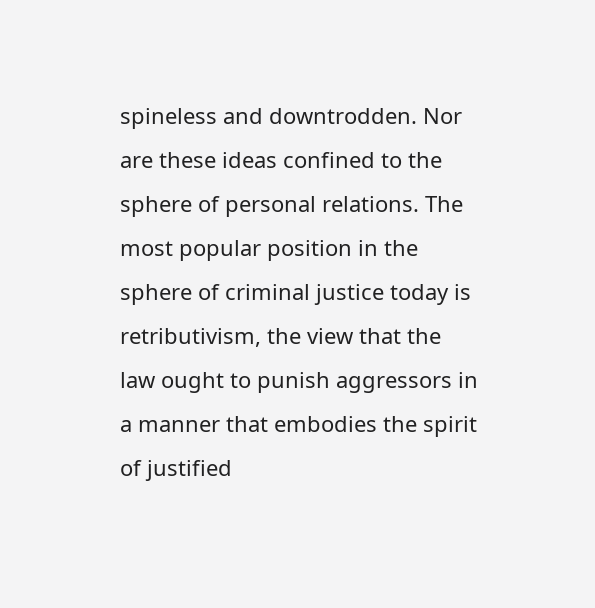spineless and downtrodden. Nor are these ideas confined to the sphere of personal relations. The most popular position in the sphere of criminal justice today is retributivism, the view that the law ought to punish aggressors in a manner that embodies the spirit of justified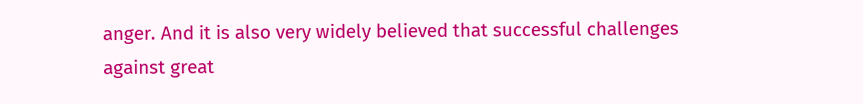anger. And it is also very widely believed that successful challenges against great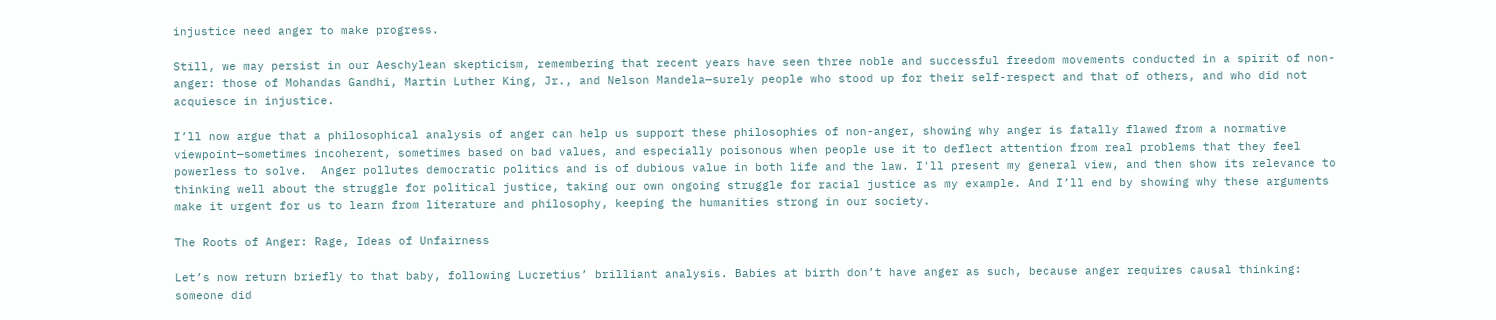injustice need anger to make progress.

Still, we may persist in our Aeschylean skepticism, remembering that recent years have seen three noble and successful freedom movements conducted in a spirit of non-anger: those of Mohandas Gandhi, Martin Luther King, Jr., and Nelson Mandela—surely people who stood up for their self-respect and that of others, and who did not acquiesce in injustice.

I’ll now argue that a philosophical analysis of anger can help us support these philosophies of non-anger, showing why anger is fatally flawed from a normative viewpoint—sometimes incoherent, sometimes based on bad values, and especially poisonous when people use it to deflect attention from real problems that they feel powerless to solve.  Anger pollutes democratic politics and is of dubious value in both life and the law. I'll present my general view, and then show its relevance to thinking well about the struggle for political justice, taking our own ongoing struggle for racial justice as my example. And I’ll end by showing why these arguments make it urgent for us to learn from literature and philosophy, keeping the humanities strong in our society.

The Roots of Anger: Rage, Ideas of Unfairness

Let’s now return briefly to that baby, following Lucretius’ brilliant analysis. Babies at birth don’t have anger as such, because anger requires causal thinking: someone did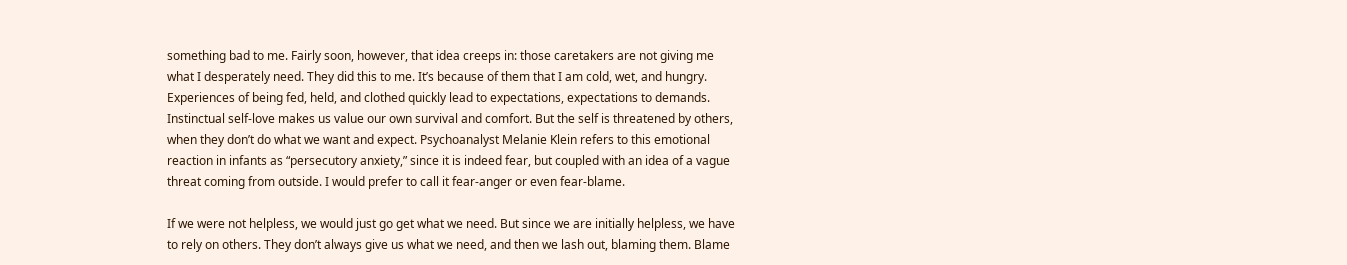something bad to me. Fairly soon, however, that idea creeps in: those caretakers are not giving me what I desperately need. They did this to me. It’s because of them that I am cold, wet, and hungry. Experiences of being fed, held, and clothed quickly lead to expectations, expectations to demands. Instinctual self-love makes us value our own survival and comfort. But the self is threatened by others, when they don’t do what we want and expect. Psychoanalyst Melanie Klein refers to this emotional reaction in infants as “persecutory anxiety,” since it is indeed fear, but coupled with an idea of a vague threat coming from outside. I would prefer to call it fear-anger or even fear-blame.

If we were not helpless, we would just go get what we need. But since we are initially helpless, we have to rely on others. They don’t always give us what we need, and then we lash out, blaming them. Blame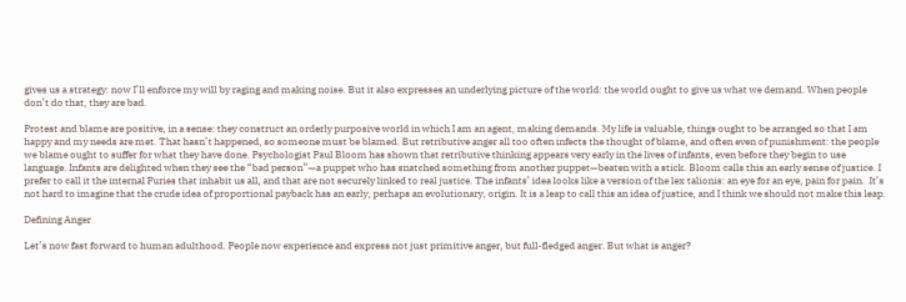gives us a strategy: now I’ll enforce my will by raging and making noise. But it also expresses an underlying picture of the world: the world ought to give us what we demand. When people don’t do that, they are bad.

Protest and blame are positive, in a sense: they construct an orderly purposive world in which I am an agent, making demands. My life is valuable, things ought to be arranged so that I am happy and my needs are met. That hasn’t happened, so someone must be blamed. But retributive anger all too often infects the thought of blame, and often even of punishment: the people we blame ought to suffer for what they have done. Psychologist Paul Bloom has shown that retributive thinking appears very early in the lives of infants, even before they begin to use language. Infants are delighted when they see the “bad person”—a puppet who has snatched something from another puppet—beaten with a stick. Bloom calls this an early sense of justice. I prefer to call it the internal Furies that inhabit us all, and that are not securely linked to real justice. The infants’ idea looks like a version of the lex talionis: an eye for an eye, pain for pain.  It’s not hard to imagine that the crude idea of proportional payback has an early, perhaps an evolutionary, origin. It is a leap to call this an idea of justice, and I think we should not make this leap.

Defining Anger

Let’s now fast forward to human adulthood. People now experience and express not just primitive anger, but full-fledged anger. But what is anger?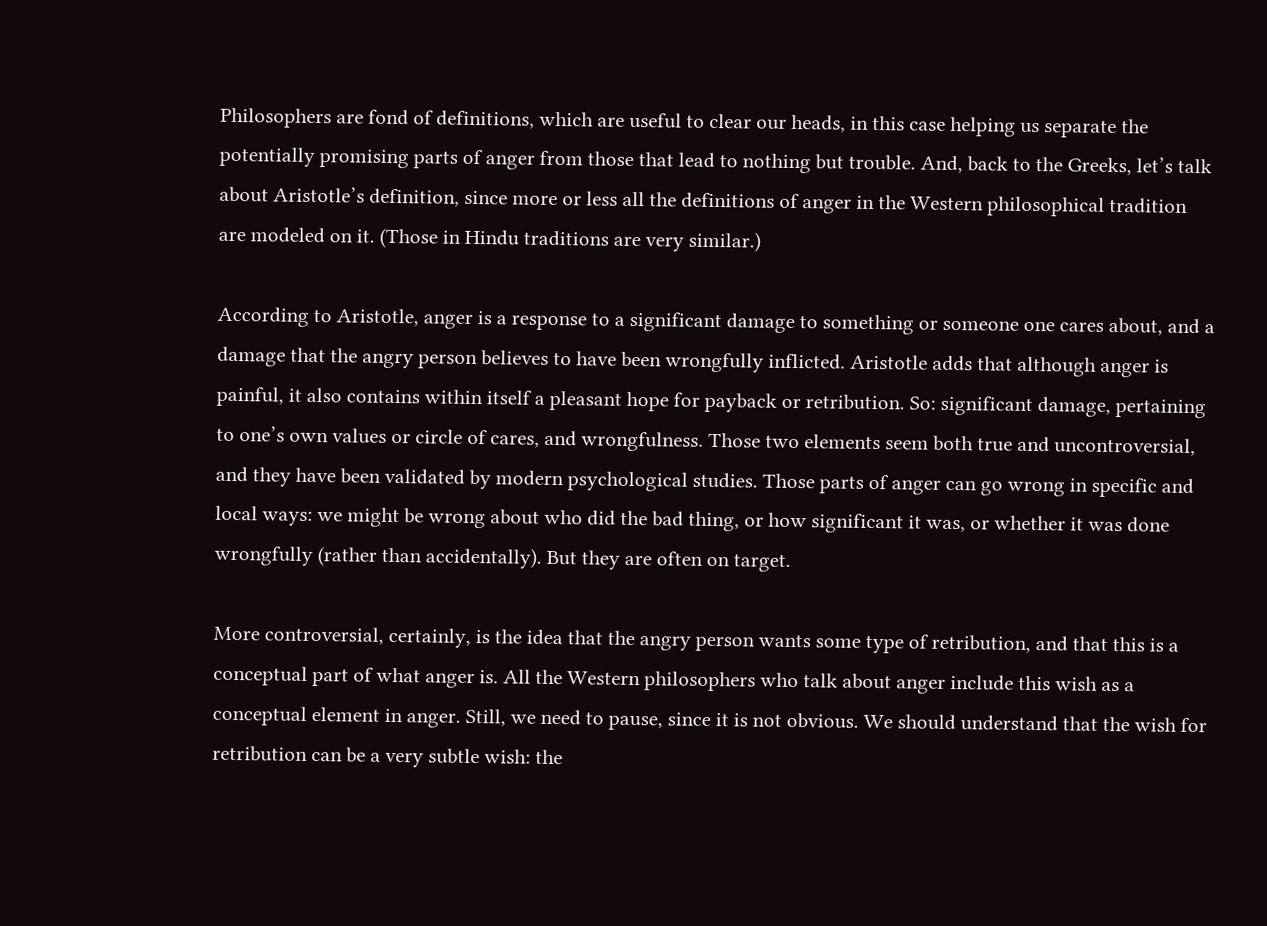Philosophers are fond of definitions, which are useful to clear our heads, in this case helping us separate the potentially promising parts of anger from those that lead to nothing but trouble. And, back to the Greeks, let’s talk about Aristotle’s definition, since more or less all the definitions of anger in the Western philosophical tradition are modeled on it. (Those in Hindu traditions are very similar.)

According to Aristotle, anger is a response to a significant damage to something or someone one cares about, and a damage that the angry person believes to have been wrongfully inflicted. Aristotle adds that although anger is painful, it also contains within itself a pleasant hope for payback or retribution. So: significant damage, pertaining to one’s own values or circle of cares, and wrongfulness. Those two elements seem both true and uncontroversial, and they have been validated by modern psychological studies. Those parts of anger can go wrong in specific and local ways: we might be wrong about who did the bad thing, or how significant it was, or whether it was done wrongfully (rather than accidentally). But they are often on target.

More controversial, certainly, is the idea that the angry person wants some type of retribution, and that this is a conceptual part of what anger is. All the Western philosophers who talk about anger include this wish as a conceptual element in anger. Still, we need to pause, since it is not obvious. We should understand that the wish for retribution can be a very subtle wish: the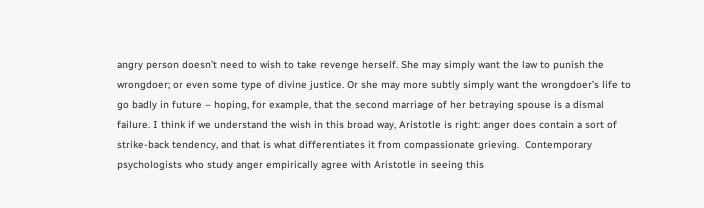angry person doesn’t need to wish to take revenge herself. She may simply want the law to punish the wrongdoer; or even some type of divine justice. Or she may more subtly simply want the wrongdoer’s life to go badly in future – hoping, for example, that the second marriage of her betraying spouse is a dismal failure. I think if we understand the wish in this broad way, Aristotle is right: anger does contain a sort of strike-back tendency, and that is what differentiates it from compassionate grieving.  Contemporary psychologists who study anger empirically agree with Aristotle in seeing this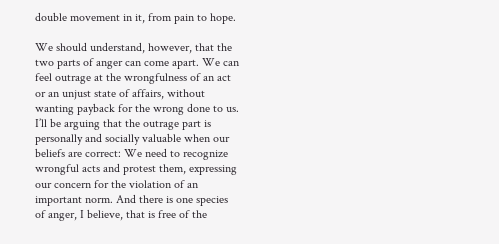double movement in it, from pain to hope.

We should understand, however, that the two parts of anger can come apart. We can feel outrage at the wrongfulness of an act or an unjust state of affairs, without wanting payback for the wrong done to us. I’ll be arguing that the outrage part is personally and socially valuable when our beliefs are correct: We need to recognize wrongful acts and protest them, expressing our concern for the violation of an important norm. And there is one species of anger, I believe, that is free of the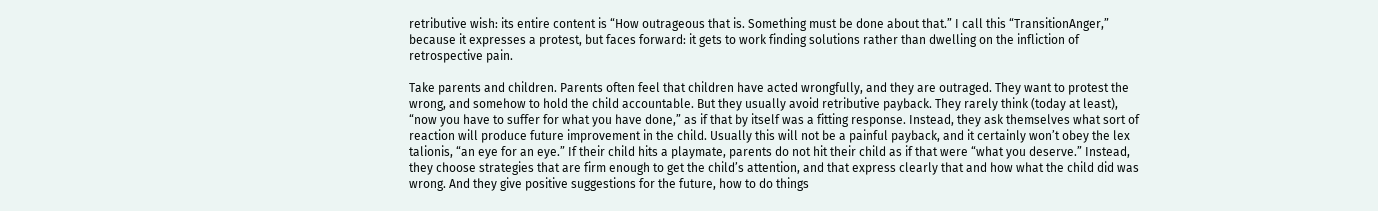retributive wish: its entire content is “How outrageous that is. Something must be done about that.” I call this “TransitionAnger,” because it expresses a protest, but faces forward: it gets to work finding solutions rather than dwelling on the infliction of retrospective pain.

Take parents and children. Parents often feel that children have acted wrongfully, and they are outraged. They want to protest the wrong, and somehow to hold the child accountable. But they usually avoid retributive payback. They rarely think (today at least), “now you have to suffer for what you have done,” as if that by itself was a fitting response. Instead, they ask themselves what sort of reaction will produce future improvement in the child. Usually this will not be a painful payback, and it certainly won’t obey the lex talionis, “an eye for an eye.” If their child hits a playmate, parents do not hit their child as if that were “what you deserve.” Instead, they choose strategies that are firm enough to get the child’s attention, and that express clearly that and how what the child did was wrong. And they give positive suggestions for the future, how to do things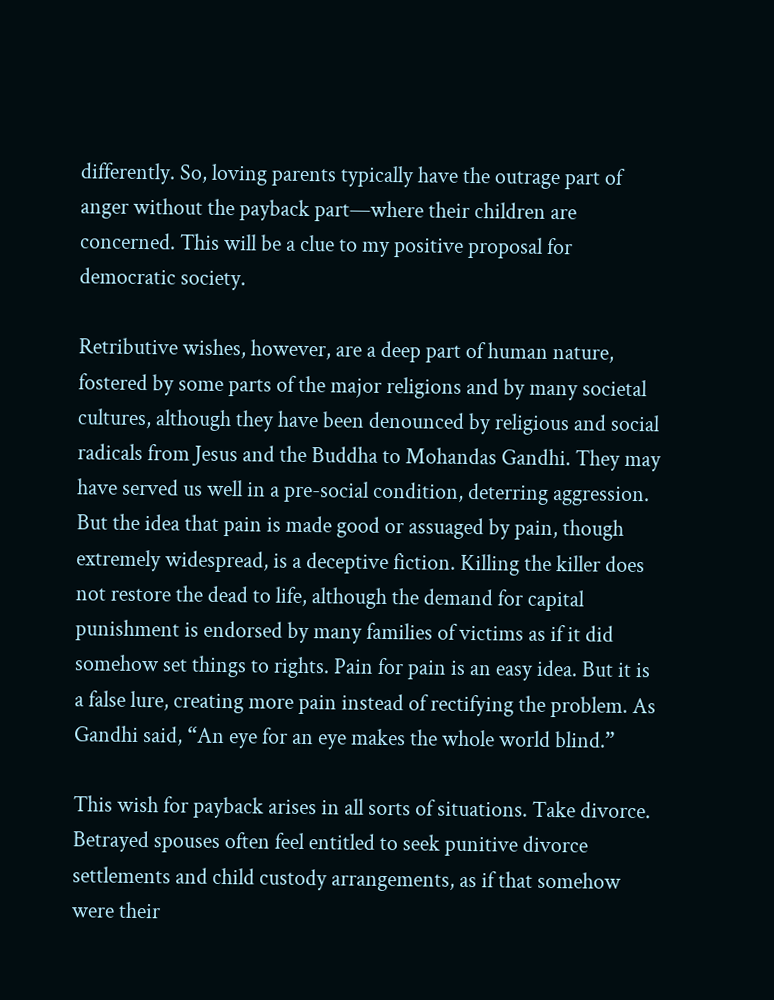differently. So, loving parents typically have the outrage part of anger without the payback part—where their children are concerned. This will be a clue to my positive proposal for democratic society.

Retributive wishes, however, are a deep part of human nature, fostered by some parts of the major religions and by many societal cultures, although they have been denounced by religious and social radicals from Jesus and the Buddha to Mohandas Gandhi. They may have served us well in a pre-social condition, deterring aggression. But the idea that pain is made good or assuaged by pain, though extremely widespread, is a deceptive fiction. Killing the killer does not restore the dead to life, although the demand for capital punishment is endorsed by many families of victims as if it did somehow set things to rights. Pain for pain is an easy idea. But it is a false lure, creating more pain instead of rectifying the problem. As Gandhi said, “An eye for an eye makes the whole world blind.”

This wish for payback arises in all sorts of situations. Take divorce. Betrayed spouses often feel entitled to seek punitive divorce settlements and child custody arrangements, as if that somehow were their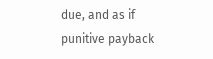due, and as if punitive payback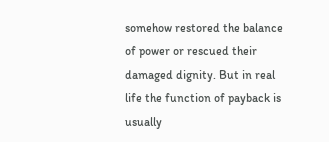somehow restored the balance of power or rescued their damaged dignity. But in real life the function of payback is usually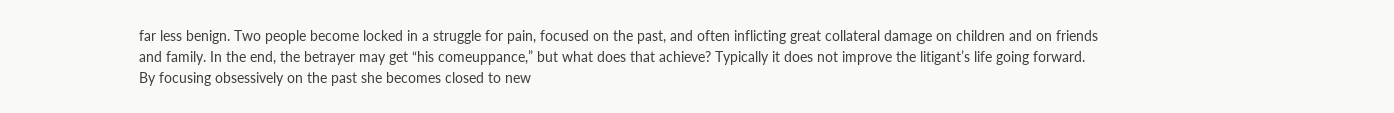far less benign. Two people become locked in a struggle for pain, focused on the past, and often inflicting great collateral damage on children and on friends and family. In the end, the betrayer may get “his comeuppance,” but what does that achieve? Typically it does not improve the litigant’s life going forward. By focusing obsessively on the past she becomes closed to new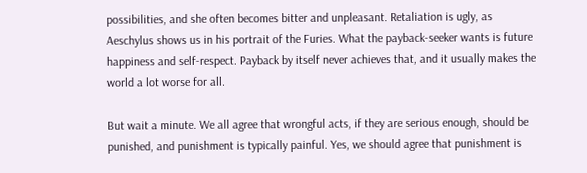possibilities, and she often becomes bitter and unpleasant. Retaliation is ugly, as Aeschylus shows us in his portrait of the Furies. What the payback-seeker wants is future happiness and self-respect. Payback by itself never achieves that, and it usually makes the world a lot worse for all.

But wait a minute. We all agree that wrongful acts, if they are serious enough, should be punished, and punishment is typically painful. Yes, we should agree that punishment is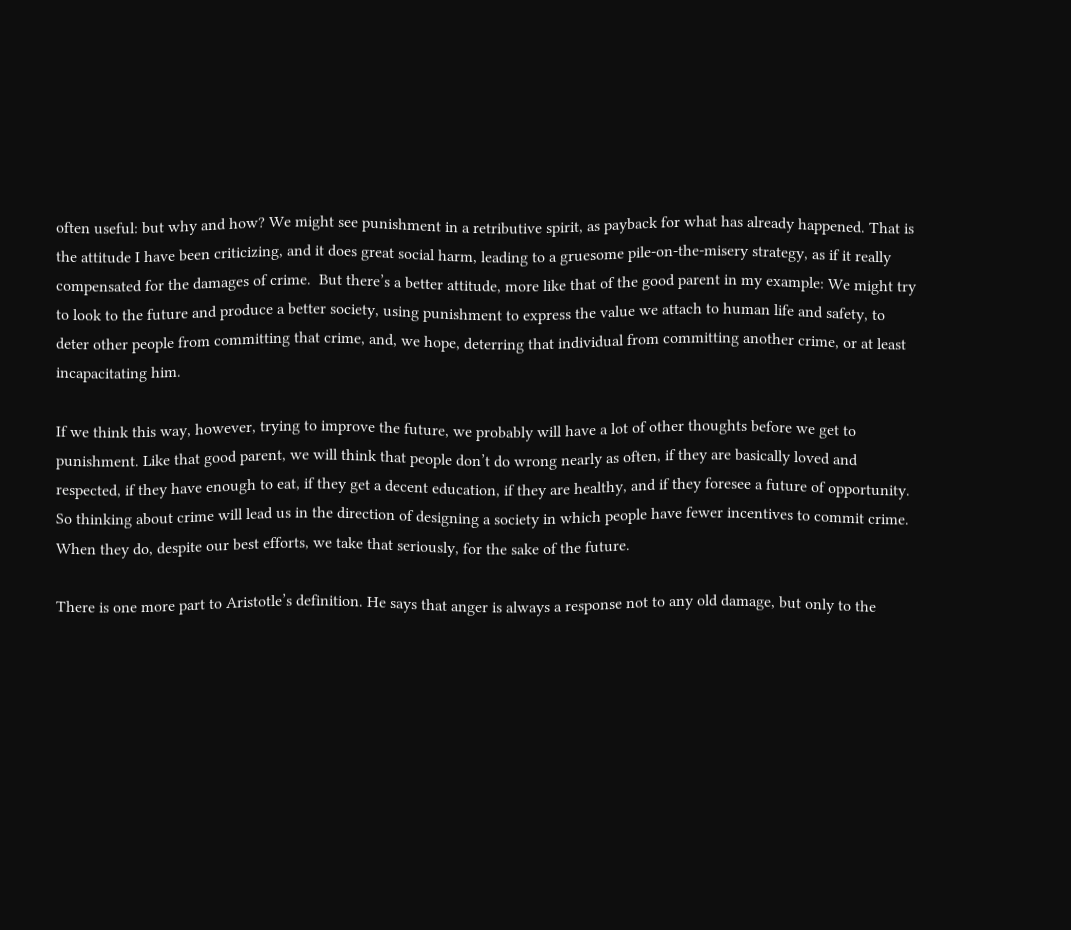often useful: but why and how? We might see punishment in a retributive spirit, as payback for what has already happened. That is the attitude I have been criticizing, and it does great social harm, leading to a gruesome pile-on-the-misery strategy, as if it really compensated for the damages of crime.  But there’s a better attitude, more like that of the good parent in my example: We might try to look to the future and produce a better society, using punishment to express the value we attach to human life and safety, to deter other people from committing that crime, and, we hope, deterring that individual from committing another crime, or at least incapacitating him.

If we think this way, however, trying to improve the future, we probably will have a lot of other thoughts before we get to punishment. Like that good parent, we will think that people don’t do wrong nearly as often, if they are basically loved and respected, if they have enough to eat, if they get a decent education, if they are healthy, and if they foresee a future of opportunity. So thinking about crime will lead us in the direction of designing a society in which people have fewer incentives to commit crime. When they do, despite our best efforts, we take that seriously, for the sake of the future.

There is one more part to Aristotle’s definition. He says that anger is always a response not to any old damage, but only to the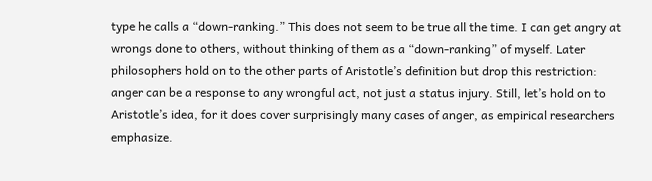type he calls a “down-ranking.” This does not seem to be true all the time. I can get angry at wrongs done to others, without thinking of them as a “down-ranking” of myself. Later philosophers hold on to the other parts of Aristotle’s definition but drop this restriction: anger can be a response to any wrongful act, not just a status injury. Still, let’s hold on to Aristotle’s idea, for it does cover surprisingly many cases of anger, as empirical researchers emphasize.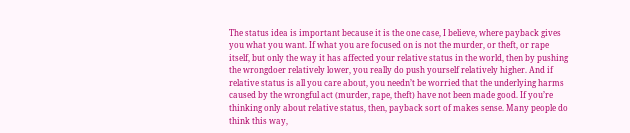The status idea is important because it is the one case, I believe, where payback gives you what you want. If what you are focused on is not the murder, or theft, or rape itself, but only the way it has affected your relative status in the world, then by pushing the wrongdoer relatively lower, you really do push yourself relatively higher. And if relative status is all you care about, you needn’t be worried that the underlying harms caused by the wrongful act (murder, rape, theft) have not been made good. If you’re thinking only about relative status, then, payback sort of makes sense. Many people do think this way,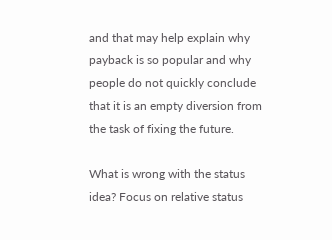and that may help explain why payback is so popular and why people do not quickly conclude that it is an empty diversion from the task of fixing the future.

What is wrong with the status idea? Focus on relative status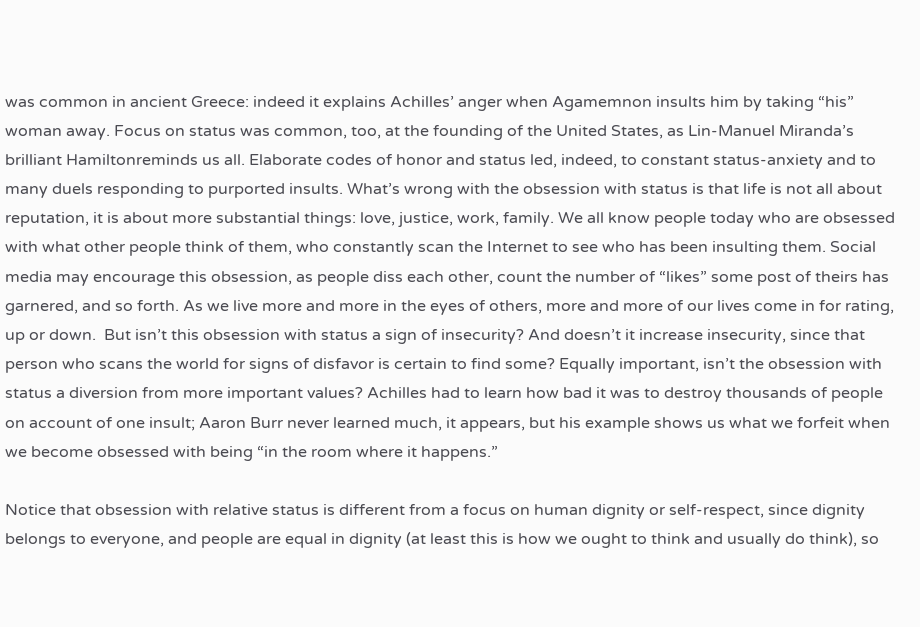was common in ancient Greece: indeed it explains Achilles’ anger when Agamemnon insults him by taking “his” woman away. Focus on status was common, too, at the founding of the United States, as Lin-Manuel Miranda’s brilliant Hamiltonreminds us all. Elaborate codes of honor and status led, indeed, to constant status-anxiety and to many duels responding to purported insults. What’s wrong with the obsession with status is that life is not all about reputation, it is about more substantial things: love, justice, work, family. We all know people today who are obsessed with what other people think of them, who constantly scan the Internet to see who has been insulting them. Social media may encourage this obsession, as people diss each other, count the number of “likes” some post of theirs has garnered, and so forth. As we live more and more in the eyes of others, more and more of our lives come in for rating, up or down.  But isn’t this obsession with status a sign of insecurity? And doesn’t it increase insecurity, since that person who scans the world for signs of disfavor is certain to find some? Equally important, isn’t the obsession with status a diversion from more important values? Achilles had to learn how bad it was to destroy thousands of people on account of one insult; Aaron Burr never learned much, it appears, but his example shows us what we forfeit when we become obsessed with being “in the room where it happens.”

Notice that obsession with relative status is different from a focus on human dignity or self-respect, since dignity belongs to everyone, and people are equal in dignity (at least this is how we ought to think and usually do think), so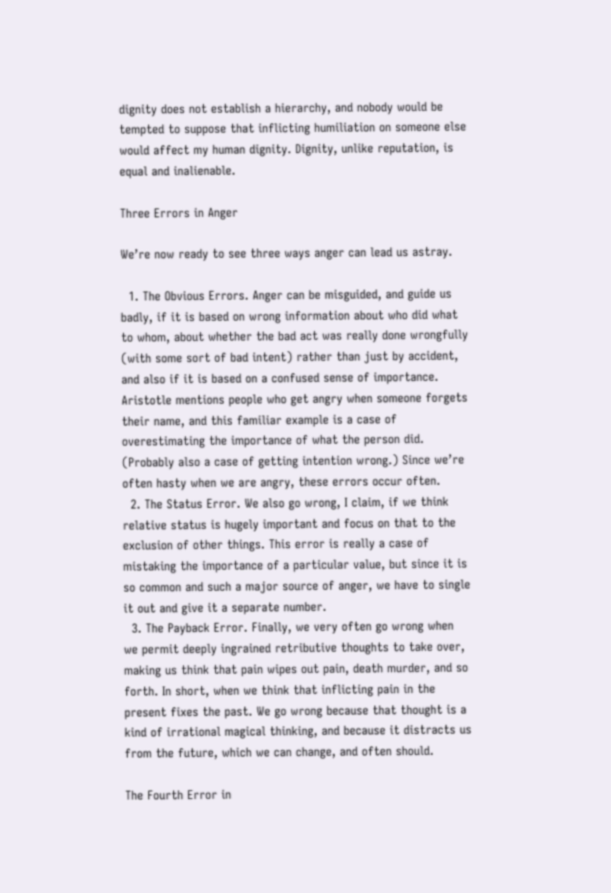dignity does not establish a hierarchy, and nobody would be tempted to suppose that inflicting humiliation on someone else would affect my human dignity. Dignity, unlike reputation, is equal and inalienable.

Three Errors in Anger

We’re now ready to see three ways anger can lead us astray.

  1. The Obvious Errors. Anger can be misguided, and guide us badly, if it is based on wrong information about who did what to whom, about whether the bad act was really done wrongfully (with some sort of bad intent) rather than just by accident, and also if it is based on a confused sense of importance. Aristotle mentions people who get angry when someone forgets their name, and this familiar example is a case of overestimating the importance of what the person did. (Probably also a case of getting intention wrong.) Since we’re often hasty when we are angry, these errors occur often.
  2. The Status Error. We also go wrong, I claim, if we think relative status is hugely important and focus on that to the exclusion of other things. This error is really a case of mistaking the importance of a particular value, but since it is so common and such a major source of anger, we have to single it out and give it a separate number.
  3. The Payback Error. Finally, we very often go wrong when we permit deeply ingrained retributive thoughts to take over, making us think that pain wipes out pain, death murder, and so forth. In short, when we think that inflicting pain in the present fixes the past. We go wrong because that thought is a kind of irrational magical thinking, and because it distracts us from the future, which we can change, and often should.

The Fourth Error in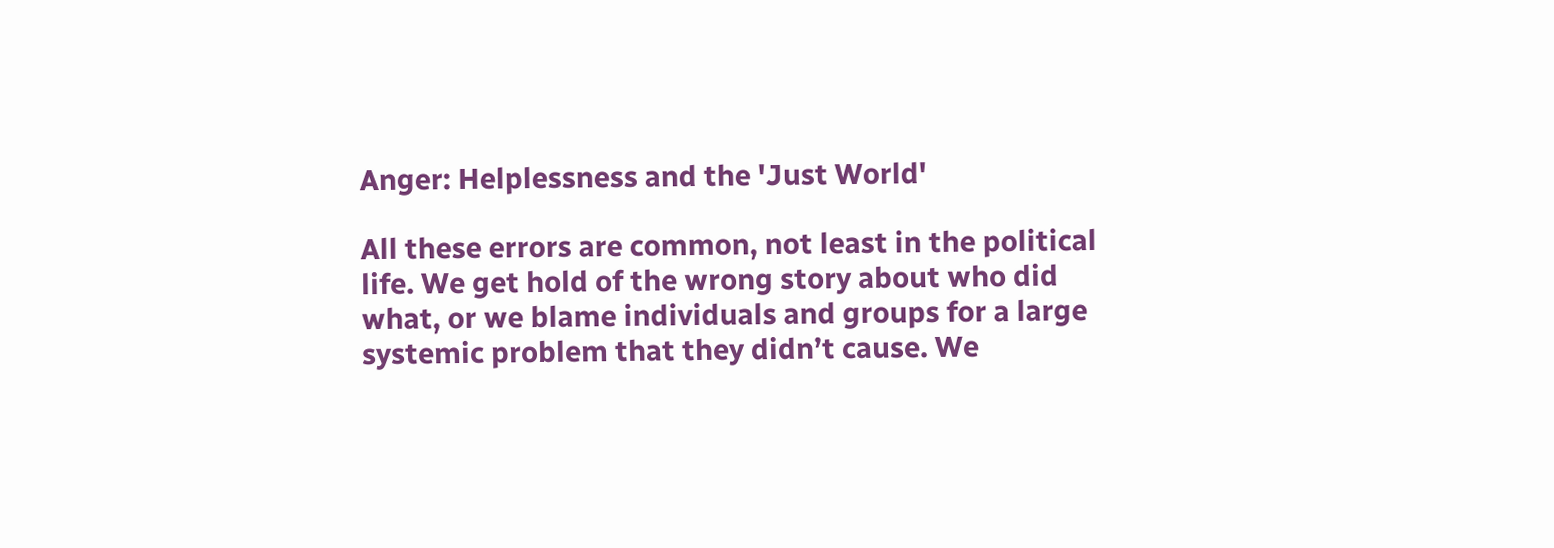Anger: Helplessness and the 'Just World'

All these errors are common, not least in the political life. We get hold of the wrong story about who did what, or we blame individuals and groups for a large systemic problem that they didn’t cause. We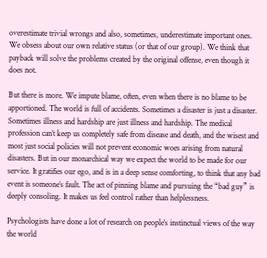overestimate trivial wrongs and also, sometimes, underestimate important ones. We obsess about our own relative status (or that of our group). We think that payback will solve the problems created by the original offense, even though it does not.

But there is more. We impute blame, often, even when there is no blame to be apportioned. The world is full of accidents. Sometimes a disaster is just a disaster. Sometimes illness and hardship are just illness and hardship. The medical profession can’t keep us completely safe from disease and death, and the wisest and most just social policies will not prevent economic woes arising from natural disasters. But in our monarchical way we expect the world to be made for our service. It gratifies our ego, and is in a deep sense comforting, to think that any bad event is someone’s fault. The act of pinning blame and pursuing the “bad guy” is deeply consoling. It makes us feel control rather than helplessness.

Psychologists have done a lot of research on people’s instinctual views of the way the world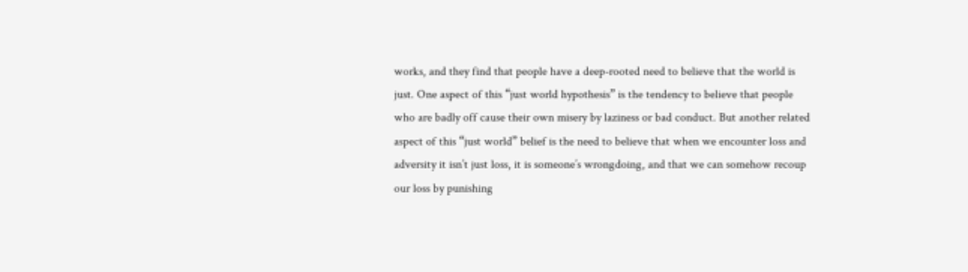works, and they find that people have a deep-rooted need to believe that the world is just. One aspect of this “just world hypothesis” is the tendency to believe that people who are badly off cause their own misery by laziness or bad conduct. But another related aspect of this “just world” belief is the need to believe that when we encounter loss and adversity it isn’t just loss, it is someone’s wrongdoing, and that we can somehow recoup our loss by punishing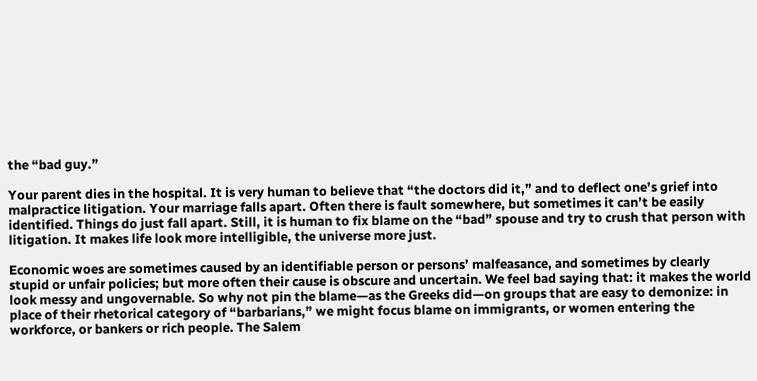the “bad guy.”

Your parent dies in the hospital. It is very human to believe that “the doctors did it,” and to deflect one’s grief into malpractice litigation. Your marriage falls apart. Often there is fault somewhere, but sometimes it can’t be easily identified. Things do just fall apart. Still, it is human to fix blame on the “bad” spouse and try to crush that person with litigation. It makes life look more intelligible, the universe more just.

Economic woes are sometimes caused by an identifiable person or persons’ malfeasance, and sometimes by clearly stupid or unfair policies; but more often their cause is obscure and uncertain. We feel bad saying that: it makes the world look messy and ungovernable. So why not pin the blame—as the Greeks did—on groups that are easy to demonize: in place of their rhetorical category of “barbarians,” we might focus blame on immigrants, or women entering the workforce, or bankers or rich people. The Salem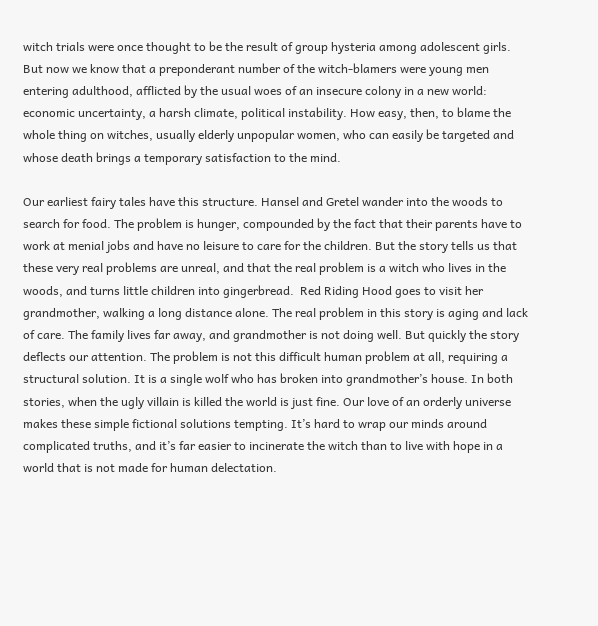witch trials were once thought to be the result of group hysteria among adolescent girls. But now we know that a preponderant number of the witch-blamers were young men entering adulthood, afflicted by the usual woes of an insecure colony in a new world: economic uncertainty, a harsh climate, political instability. How easy, then, to blame the whole thing on witches, usually elderly unpopular women, who can easily be targeted and whose death brings a temporary satisfaction to the mind.

Our earliest fairy tales have this structure. Hansel and Gretel wander into the woods to search for food. The problem is hunger, compounded by the fact that their parents have to work at menial jobs and have no leisure to care for the children. But the story tells us that these very real problems are unreal, and that the real problem is a witch who lives in the woods, and turns little children into gingerbread.  Red Riding Hood goes to visit her grandmother, walking a long distance alone. The real problem in this story is aging and lack of care. The family lives far away, and grandmother is not doing well. But quickly the story deflects our attention. The problem is not this difficult human problem at all, requiring a structural solution. It is a single wolf who has broken into grandmother’s house. In both stories, when the ugly villain is killed the world is just fine. Our love of an orderly universe makes these simple fictional solutions tempting. It’s hard to wrap our minds around complicated truths, and it’s far easier to incinerate the witch than to live with hope in a world that is not made for human delectation.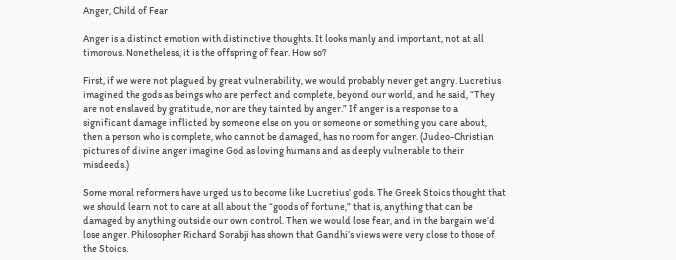Anger, Child of Fear

Anger is a distinct emotion with distinctive thoughts. It looks manly and important, not at all timorous. Nonetheless, it is the offspring of fear. How so?

First, if we were not plagued by great vulnerability, we would probably never get angry. Lucretius imagined the gods as beings who are perfect and complete, beyond our world, and he said, “They are not enslaved by gratitude, nor are they tainted by anger.” If anger is a response to a significant damage inflicted by someone else on you or someone or something you care about, then a person who is complete, who cannot be damaged, has no room for anger. (Judeo-Christian pictures of divine anger imagine God as loving humans and as deeply vulnerable to their misdeeds.)

Some moral reformers have urged us to become like Lucretius’ gods. The Greek Stoics thought that we should learn not to care at all about the “goods of fortune,” that is, anything that can be damaged by anything outside our own control. Then we would lose fear, and in the bargain we’d lose anger. Philosopher Richard Sorabji has shown that Gandhi’s views were very close to those of the Stoics.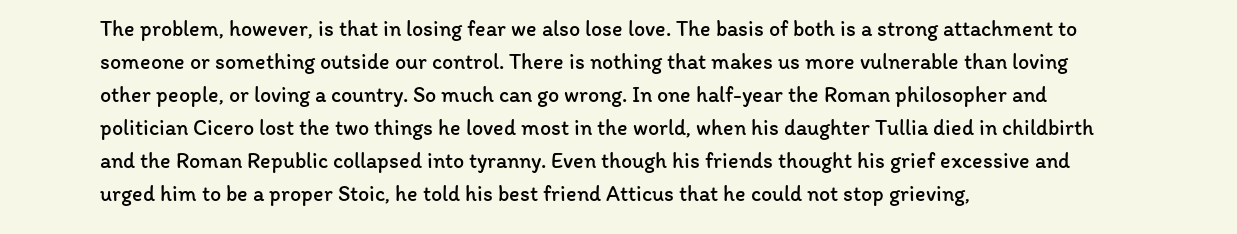The problem, however, is that in losing fear we also lose love. The basis of both is a strong attachment to someone or something outside our control. There is nothing that makes us more vulnerable than loving other people, or loving a country. So much can go wrong. In one half-year the Roman philosopher and politician Cicero lost the two things he loved most in the world, when his daughter Tullia died in childbirth and the Roman Republic collapsed into tyranny. Even though his friends thought his grief excessive and urged him to be a proper Stoic, he told his best friend Atticus that he could not stop grieving,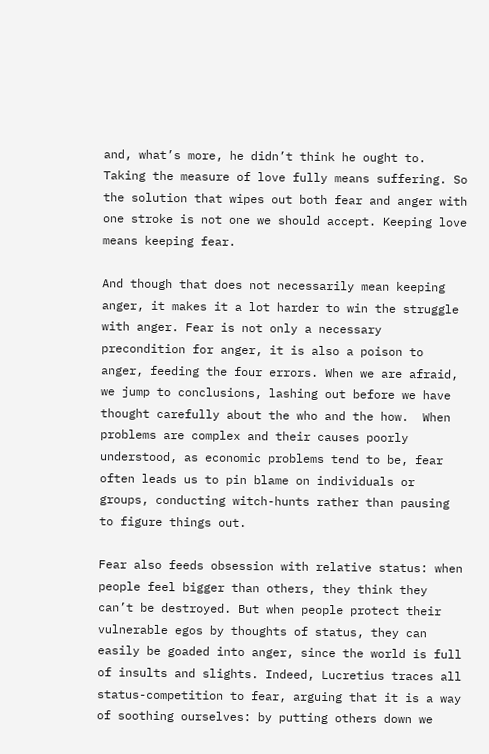and, what’s more, he didn’t think he ought to. Taking the measure of love fully means suffering. So the solution that wipes out both fear and anger with one stroke is not one we should accept. Keeping love means keeping fear.

And though that does not necessarily mean keeping anger, it makes it a lot harder to win the struggle with anger. Fear is not only a necessary precondition for anger, it is also a poison to anger, feeding the four errors. When we are afraid, we jump to conclusions, lashing out before we have thought carefully about the who and the how.  When problems are complex and their causes poorly understood, as economic problems tend to be, fear often leads us to pin blame on individuals or groups, conducting witch-hunts rather than pausing to figure things out.

Fear also feeds obsession with relative status: when people feel bigger than others, they think they can’t be destroyed. But when people protect their vulnerable egos by thoughts of status, they can easily be goaded into anger, since the world is full of insults and slights. Indeed, Lucretius traces all status-competition to fear, arguing that it is a way of soothing ourselves: by putting others down we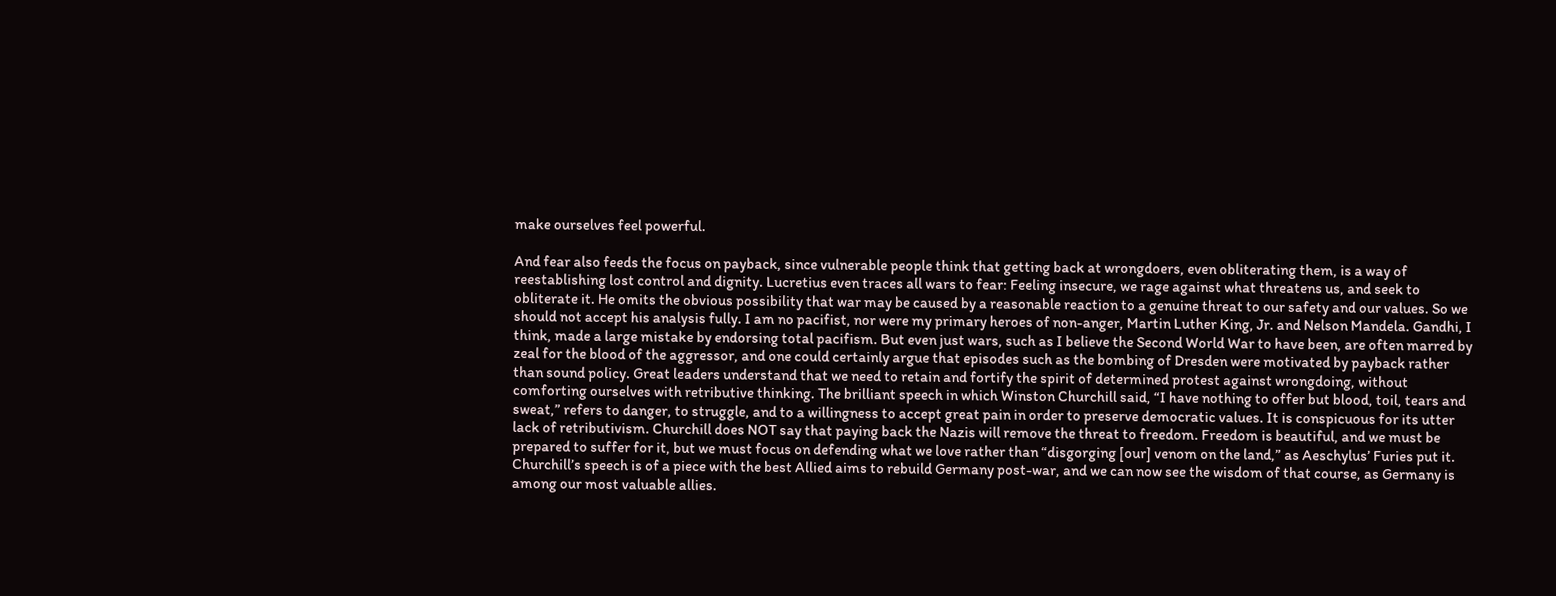make ourselves feel powerful.

And fear also feeds the focus on payback, since vulnerable people think that getting back at wrongdoers, even obliterating them, is a way of reestablishing lost control and dignity. Lucretius even traces all wars to fear: Feeling insecure, we rage against what threatens us, and seek to obliterate it. He omits the obvious possibility that war may be caused by a reasonable reaction to a genuine threat to our safety and our values. So we should not accept his analysis fully. I am no pacifist, nor were my primary heroes of non-anger, Martin Luther King, Jr. and Nelson Mandela. Gandhi, I think, made a large mistake by endorsing total pacifism. But even just wars, such as I believe the Second World War to have been, are often marred by zeal for the blood of the aggressor, and one could certainly argue that episodes such as the bombing of Dresden were motivated by payback rather than sound policy. Great leaders understand that we need to retain and fortify the spirit of determined protest against wrongdoing, without comforting ourselves with retributive thinking. The brilliant speech in which Winston Churchill said, “I have nothing to offer but blood, toil, tears and sweat,” refers to danger, to struggle, and to a willingness to accept great pain in order to preserve democratic values. It is conspicuous for its utter lack of retributivism. Churchill does NOT say that paying back the Nazis will remove the threat to freedom. Freedom is beautiful, and we must be prepared to suffer for it, but we must focus on defending what we love rather than “disgorging [our] venom on the land,” as Aeschylus’ Furies put it. Churchill’s speech is of a piece with the best Allied aims to rebuild Germany post-war, and we can now see the wisdom of that course, as Germany is among our most valuable allies.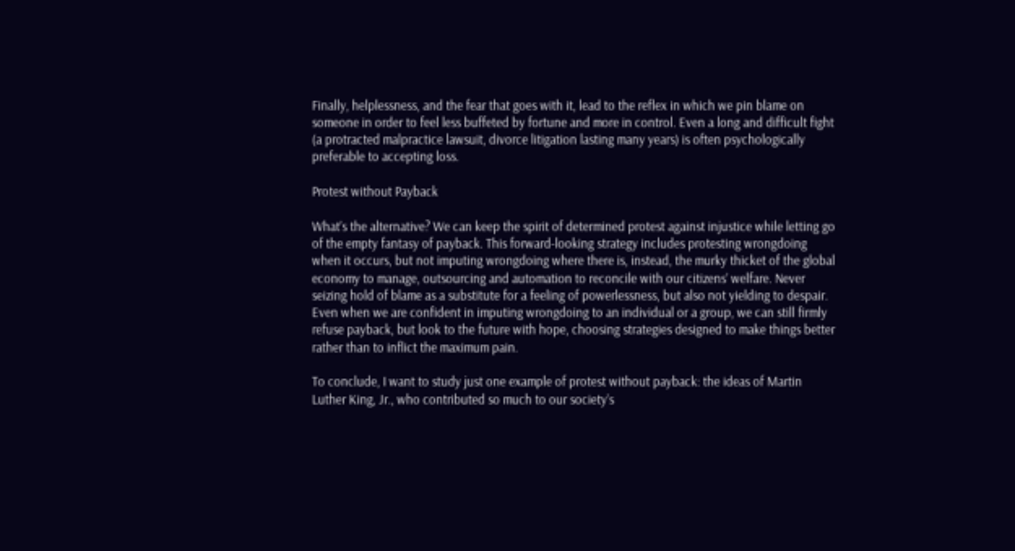Finally, helplessness, and the fear that goes with it, lead to the reflex in which we pin blame on someone in order to feel less buffeted by fortune and more in control. Even a long and difficult fight (a protracted malpractice lawsuit, divorce litigation lasting many years) is often psychologically preferable to accepting loss.

Protest without Payback

What’s the alternative? We can keep the spirit of determined protest against injustice while letting go of the empty fantasy of payback. This forward-looking strategy includes protesting wrongdoing when it occurs, but not imputing wrongdoing where there is, instead, the murky thicket of the global economy to manage, outsourcing and automation to reconcile with our citizens’ welfare. Never seizing hold of blame as a substitute for a feeling of powerlessness, but also not yielding to despair. Even when we are confident in imputing wrongdoing to an individual or a group, we can still firmly refuse payback, but look to the future with hope, choosing strategies designed to make things better rather than to inflict the maximum pain.

To conclude, I want to study just one example of protest without payback: the ideas of Martin Luther King, Jr., who contributed so much to our society’s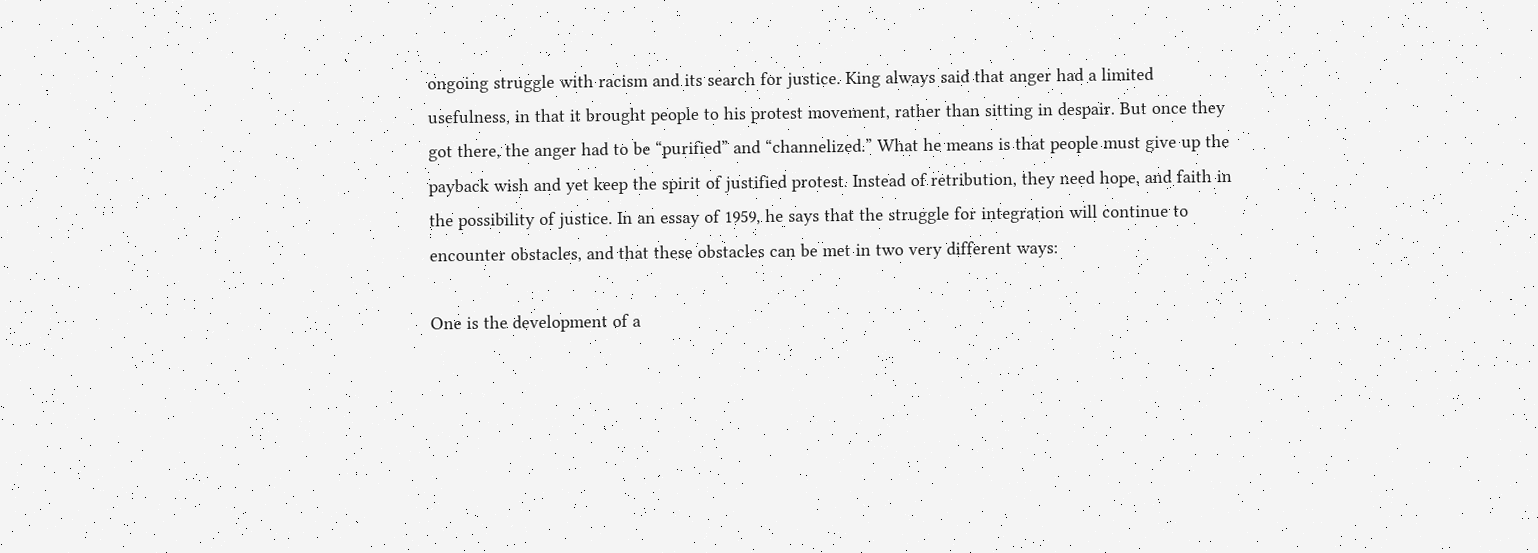ongoing struggle with racism and its search for justice. King always said that anger had a limited usefulness, in that it brought people to his protest movement, rather than sitting in despair. But once they got there, the anger had to be “purified” and “channelized.” What he means is that people must give up the payback wish and yet keep the spirit of justified protest. Instead of retribution, they need hope, and faith in the possibility of justice. In an essay of 1959, he says that the struggle for integration will continue to encounter obstacles, and that these obstacles can be met in two very different ways:

One is the development of a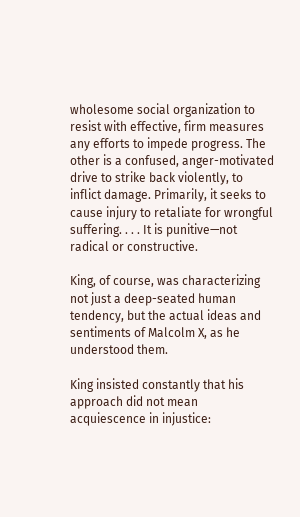wholesome social organization to resist with effective, firm measures any efforts to impede progress. The other is a confused, anger-motivated drive to strike back violently, to inflict damage. Primarily, it seeks to cause injury to retaliate for wrongful suffering. . . . It is punitive—not radical or constructive.

King, of course, was characterizing not just a deep-seated human tendency, but the actual ideas and sentiments of Malcolm X, as he understood them.

King insisted constantly that his approach did not mean acquiescence in injustice: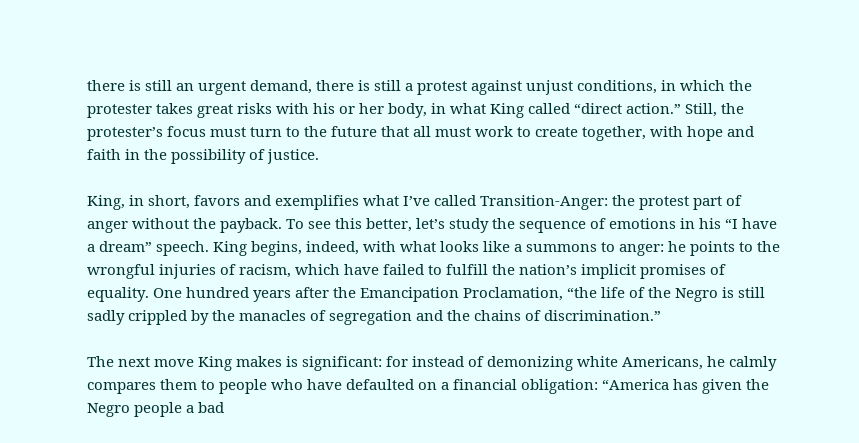there is still an urgent demand, there is still a protest against unjust conditions, in which the protester takes great risks with his or her body, in what King called “direct action.” Still, the protester’s focus must turn to the future that all must work to create together, with hope and faith in the possibility of justice.

King, in short, favors and exemplifies what I’ve called Transition-Anger: the protest part of anger without the payback. To see this better, let’s study the sequence of emotions in his “I have a dream” speech. King begins, indeed, with what looks like a summons to anger: he points to the wrongful injuries of racism, which have failed to fulfill the nation’s implicit promises of equality. One hundred years after the Emancipation Proclamation, “the life of the Negro is still sadly crippled by the manacles of segregation and the chains of discrimination.”

The next move King makes is significant: for instead of demonizing white Americans, he calmly compares them to people who have defaulted on a financial obligation: “America has given the Negro people a bad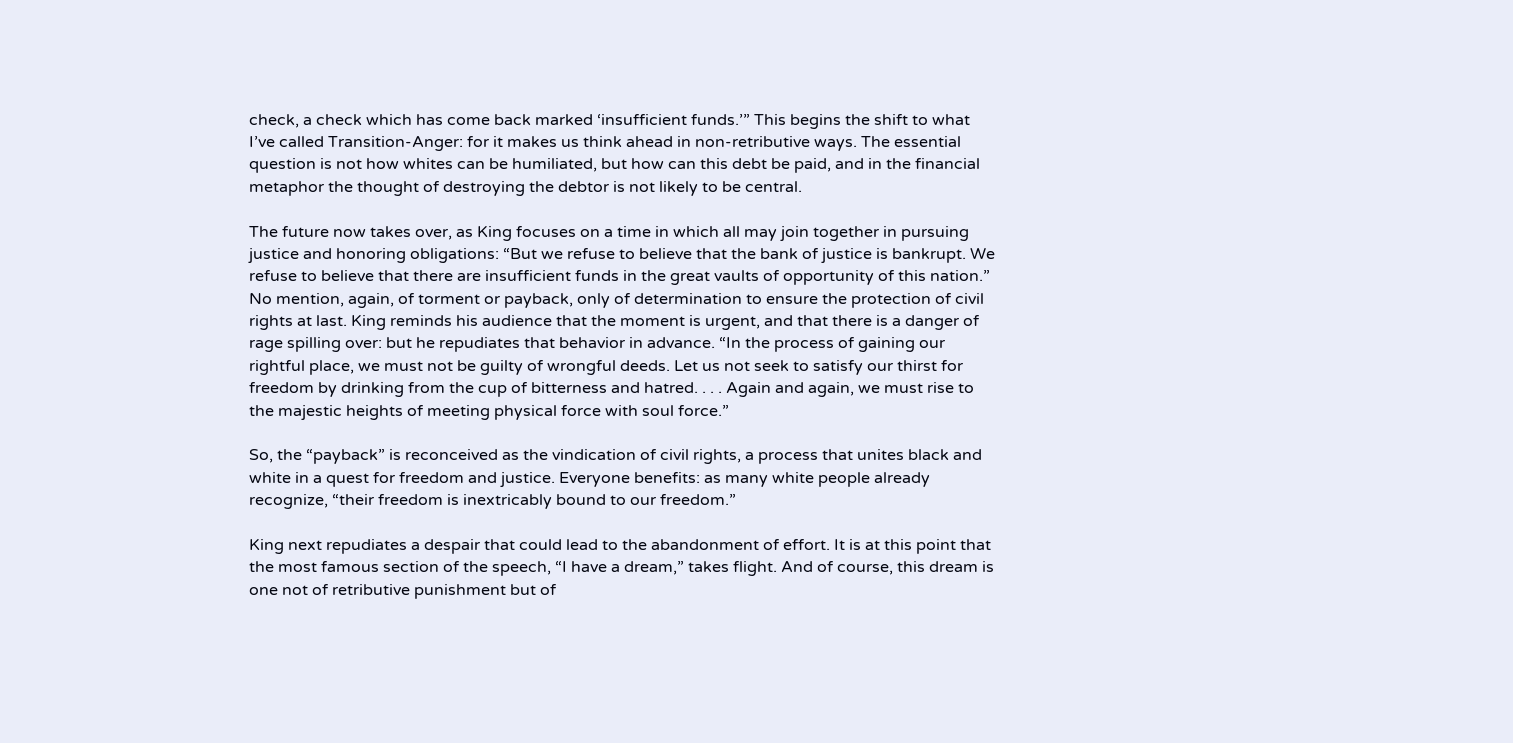check, a check which has come back marked ‘insufficient funds.’” This begins the shift to what I’ve called Transition-Anger: for it makes us think ahead in non-retributive ways. The essential question is not how whites can be humiliated, but how can this debt be paid, and in the financial metaphor the thought of destroying the debtor is not likely to be central.

The future now takes over, as King focuses on a time in which all may join together in pursuing justice and honoring obligations: “But we refuse to believe that the bank of justice is bankrupt. We refuse to believe that there are insufficient funds in the great vaults of opportunity of this nation.” No mention, again, of torment or payback, only of determination to ensure the protection of civil rights at last. King reminds his audience that the moment is urgent, and that there is a danger of rage spilling over: but he repudiates that behavior in advance. “In the process of gaining our rightful place, we must not be guilty of wrongful deeds. Let us not seek to satisfy our thirst for freedom by drinking from the cup of bitterness and hatred. . . . Again and again, we must rise to the majestic heights of meeting physical force with soul force.”

So, the “payback” is reconceived as the vindication of civil rights, a process that unites black and white in a quest for freedom and justice. Everyone benefits: as many white people already recognize, “their freedom is inextricably bound to our freedom.”

King next repudiates a despair that could lead to the abandonment of effort. It is at this point that the most famous section of the speech, “I have a dream,” takes flight. And of course, this dream is one not of retributive punishment but of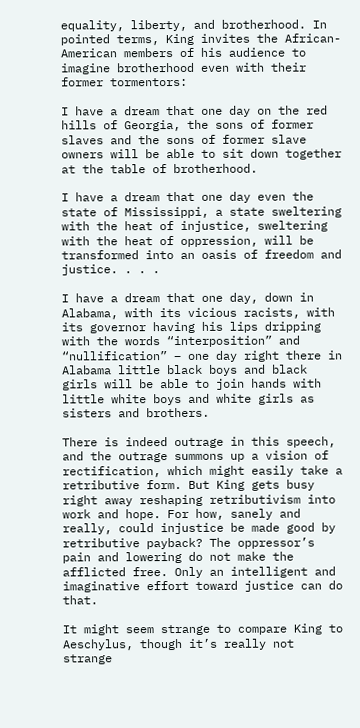equality, liberty, and brotherhood. In pointed terms, King invites the African-American members of his audience to imagine brotherhood even with their former tormentors:

I have a dream that one day on the red hills of Georgia, the sons of former slaves and the sons of former slave owners will be able to sit down together at the table of brotherhood.

I have a dream that one day even the state of Mississippi, a state sweltering with the heat of injustice, sweltering with the heat of oppression, will be transformed into an oasis of freedom and justice. . . .

I have a dream that one day, down in Alabama, with its vicious racists, with its governor having his lips dripping with the words “interposition” and “nullification” – one day right there in Alabama little black boys and black girls will be able to join hands with little white boys and white girls as sisters and brothers.

There is indeed outrage in this speech, and the outrage summons up a vision of rectification, which might easily take a retributive form. But King gets busy right away reshaping retributivism into work and hope. For how, sanely and really, could injustice be made good by retributive payback? The oppressor’s pain and lowering do not make the afflicted free. Only an intelligent and imaginative effort toward justice can do that.

It might seem strange to compare King to Aeschylus, though it’s really not strange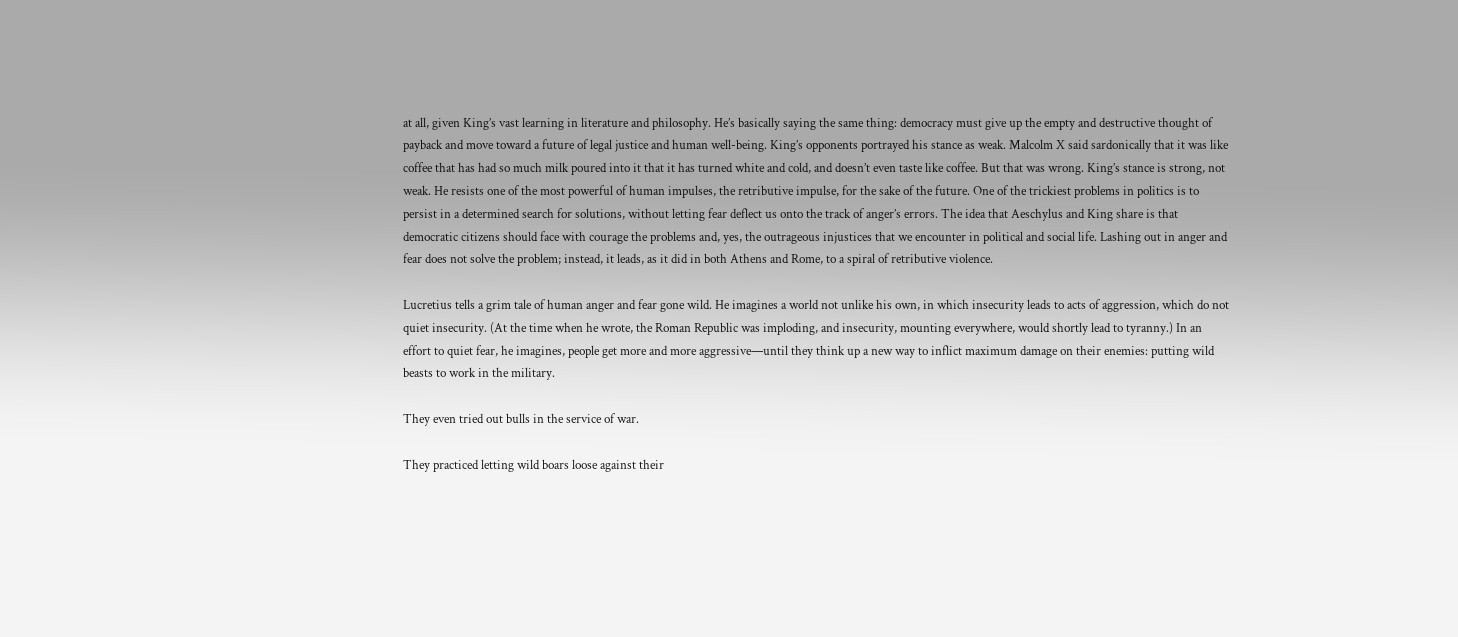at all, given King’s vast learning in literature and philosophy. He’s basically saying the same thing: democracy must give up the empty and destructive thought of payback and move toward a future of legal justice and human well-being. King’s opponents portrayed his stance as weak. Malcolm X said sardonically that it was like coffee that has had so much milk poured into it that it has turned white and cold, and doesn’t even taste like coffee. But that was wrong. King’s stance is strong, not weak. He resists one of the most powerful of human impulses, the retributive impulse, for the sake of the future. One of the trickiest problems in politics is to persist in a determined search for solutions, without letting fear deflect us onto the track of anger’s errors. The idea that Aeschylus and King share is that democratic citizens should face with courage the problems and, yes, the outrageous injustices that we encounter in political and social life. Lashing out in anger and fear does not solve the problem; instead, it leads, as it did in both Athens and Rome, to a spiral of retributive violence.

Lucretius tells a grim tale of human anger and fear gone wild. He imagines a world not unlike his own, in which insecurity leads to acts of aggression, which do not quiet insecurity. (At the time when he wrote, the Roman Republic was imploding, and insecurity, mounting everywhere, would shortly lead to tyranny.) In an effort to quiet fear, he imagines, people get more and more aggressive—until they think up a new way to inflict maximum damage on their enemies: putting wild beasts to work in the military.

They even tried out bulls in the service of war.

They practiced letting wild boars loose against their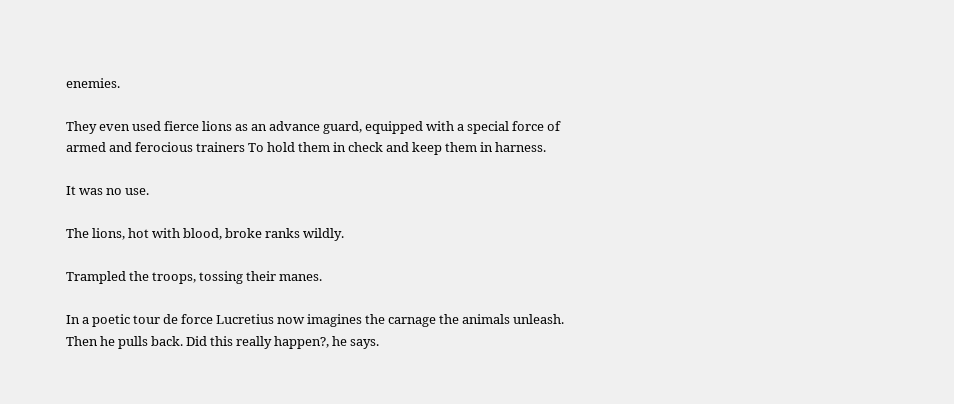enemies.

They even used fierce lions as an advance guard, equipped with a special force of armed and ferocious trainers To hold them in check and keep them in harness.

It was no use.

The lions, hot with blood, broke ranks wildly.

Trampled the troops, tossing their manes.

In a poetic tour de force Lucretius now imagines the carnage the animals unleash. Then he pulls back. Did this really happen?, he says.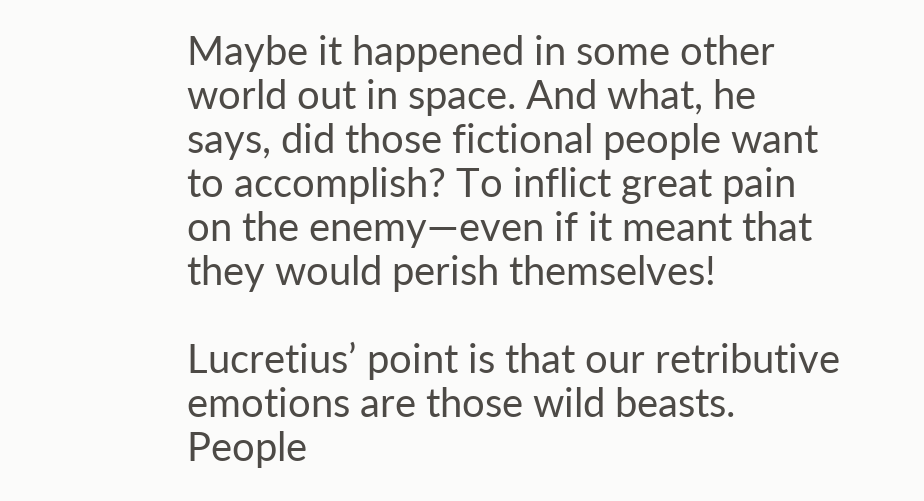Maybe it happened in some other world out in space. And what, he says, did those fictional people want to accomplish? To inflict great pain on the enemy—even if it meant that they would perish themselves!

Lucretius’ point is that our retributive emotions are those wild beasts. People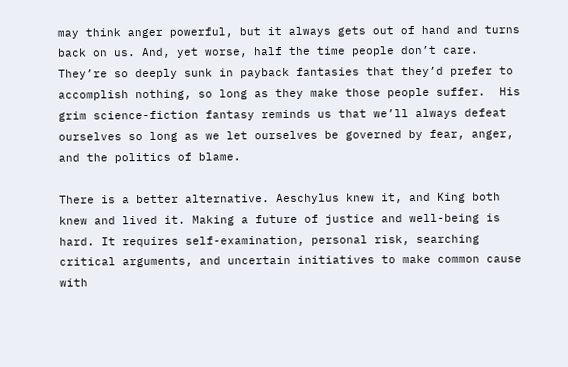may think anger powerful, but it always gets out of hand and turns back on us. And, yet worse, half the time people don’t care. They’re so deeply sunk in payback fantasies that they’d prefer to accomplish nothing, so long as they make those people suffer.  His grim science-fiction fantasy reminds us that we’ll always defeat ourselves so long as we let ourselves be governed by fear, anger, and the politics of blame.

There is a better alternative. Aeschylus knew it, and King both knew and lived it. Making a future of justice and well-being is hard. It requires self-examination, personal risk, searching critical arguments, and uncertain initiatives to make common cause with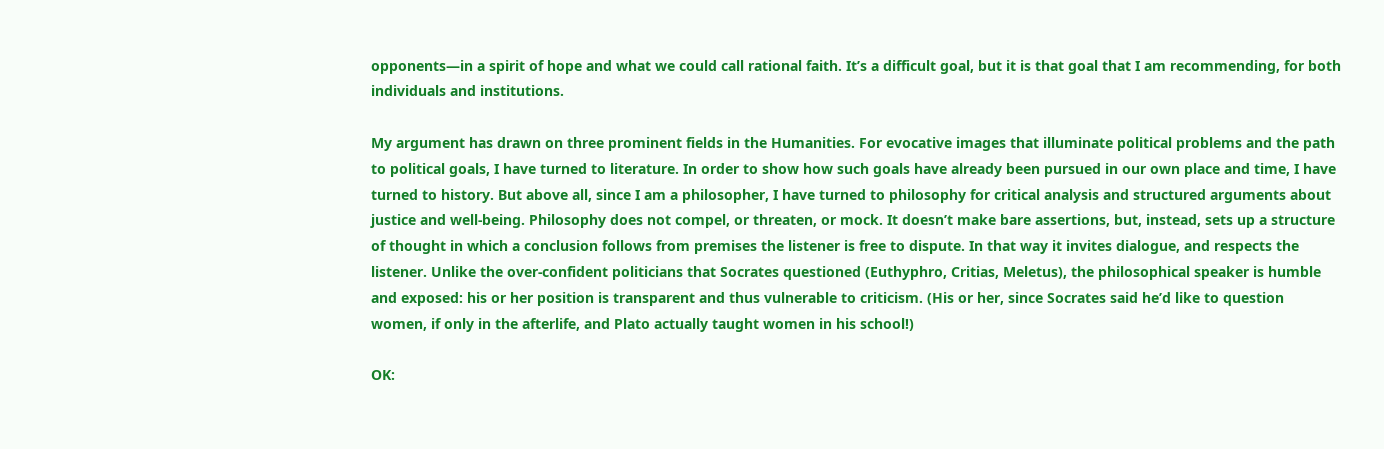opponents—in a spirit of hope and what we could call rational faith. It’s a difficult goal, but it is that goal that I am recommending, for both individuals and institutions.

My argument has drawn on three prominent fields in the Humanities. For evocative images that illuminate political problems and the path to political goals, I have turned to literature. In order to show how such goals have already been pursued in our own place and time, I have turned to history. But above all, since I am a philosopher, I have turned to philosophy for critical analysis and structured arguments about justice and well-being. Philosophy does not compel, or threaten, or mock. It doesn’t make bare assertions, but, instead, sets up a structure of thought in which a conclusion follows from premises the listener is free to dispute. In that way it invites dialogue, and respects the listener. Unlike the over-confident politicians that Socrates questioned (Euthyphro, Critias, Meletus), the philosophical speaker is humble and exposed: his or her position is transparent and thus vulnerable to criticism. (His or her, since Socrates said he’d like to question women, if only in the afterlife, and Plato actually taught women in his school!)

OK: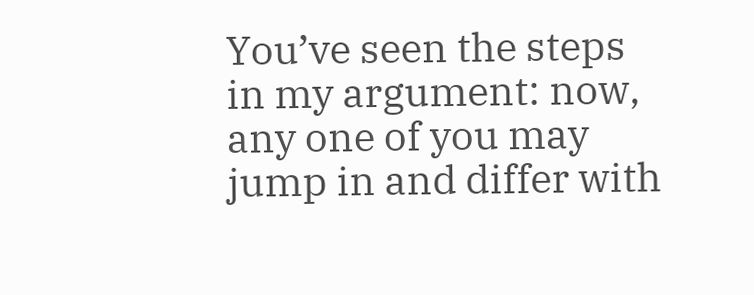You’ve seen the steps in my argument: now, any one of you may jump in and differ with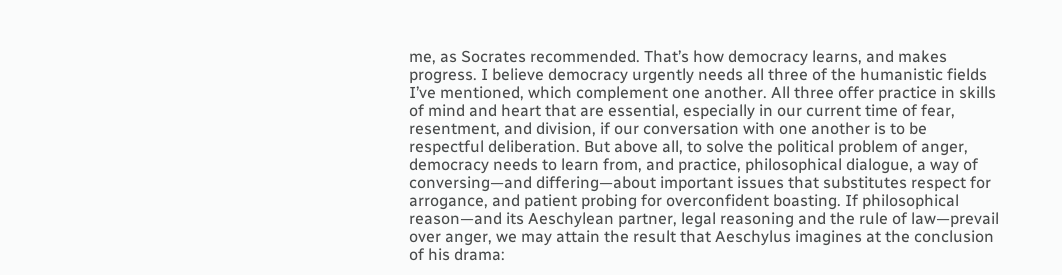me, as Socrates recommended. That’s how democracy learns, and makes progress. I believe democracy urgently needs all three of the humanistic fields I’ve mentioned, which complement one another. All three offer practice in skills of mind and heart that are essential, especially in our current time of fear, resentment, and division, if our conversation with one another is to be respectful deliberation. But above all, to solve the political problem of anger, democracy needs to learn from, and practice, philosophical dialogue, a way of conversing—and differing—about important issues that substitutes respect for arrogance, and patient probing for overconfident boasting. If philosophical reason—and its Aeschylean partner, legal reasoning and the rule of law—prevail over anger, we may attain the result that Aeschylus imagines at the conclusion of his drama: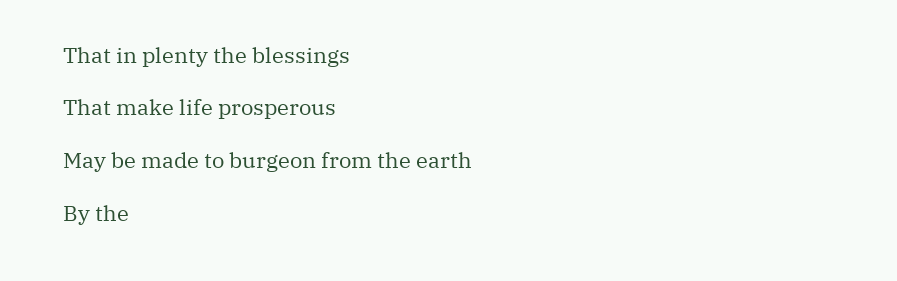That in plenty the blessings

That make life prosperous

May be made to burgeon from the earth

By the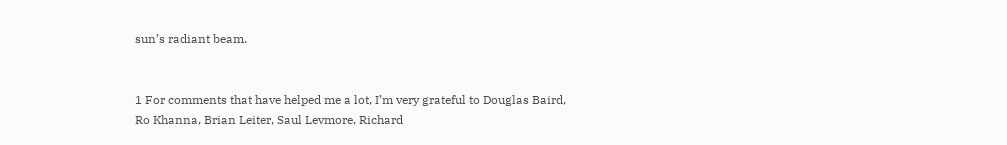sun’s radiant beam.


1 For comments that have helped me a lot, I’m very grateful to Douglas Baird, Ro Khanna, Brian Leiter, Saul Levmore, Richard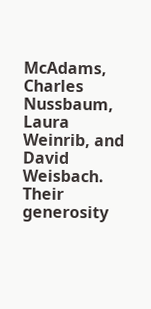McAdams, Charles Nussbaum, Laura Weinrib, and David Weisbach. Their generosity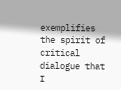exemplifies the spirit of critical dialogue that I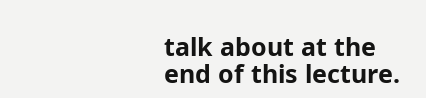talk about at the end of this lecture.